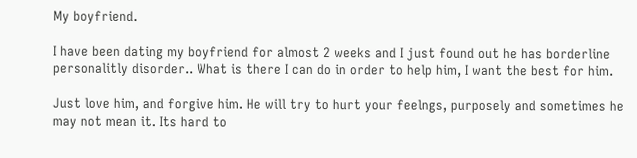My boyfriend.

I have been dating my boyfriend for almost 2 weeks and I just found out he has borderline personalitly disorder.. What is there I can do in order to help him, I want the best for him.

Just love him, and forgive him. He will try to hurt your feelngs, purposely and sometimes he may not mean it. Its hard to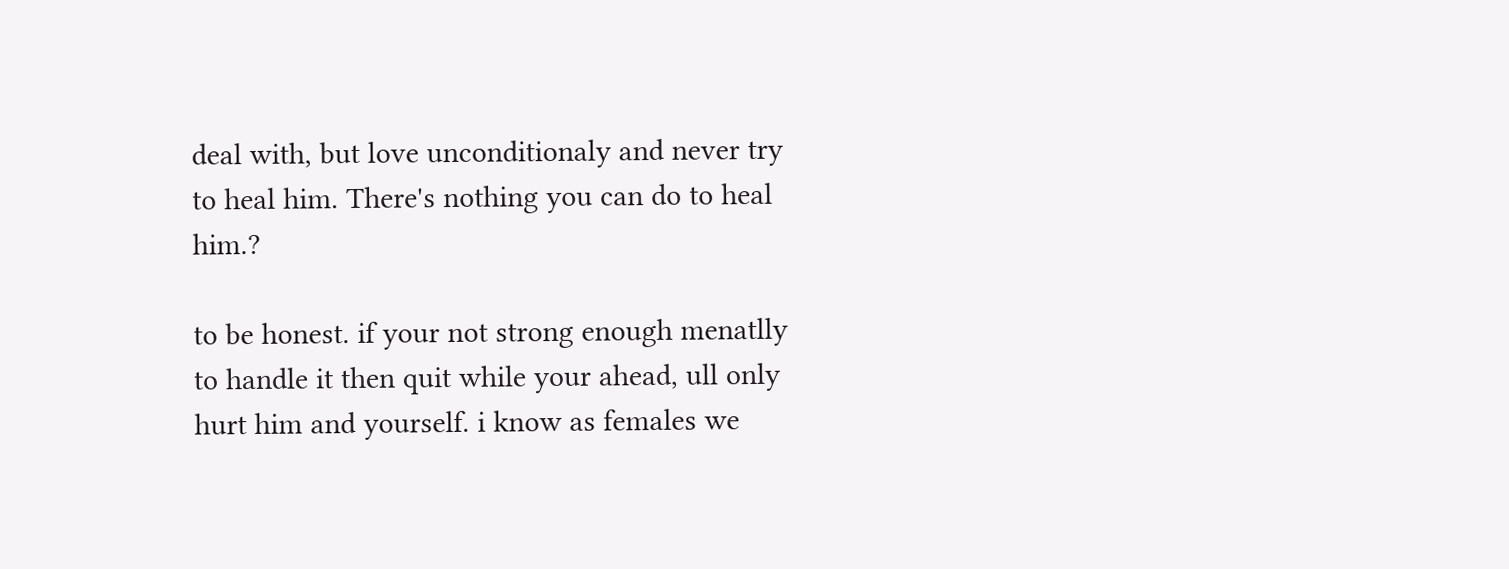deal with, but love unconditionaly and never try to heal him. There's nothing you can do to heal him.?

to be honest. if your not strong enough menatlly to handle it then quit while your ahead, ull only hurt him and yourself. i know as females we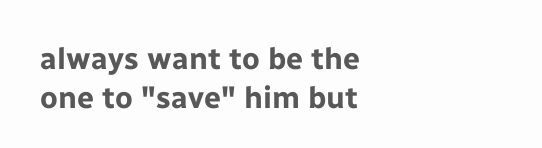always want to be the one to "save" him but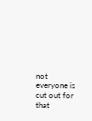not everyone is cut out for that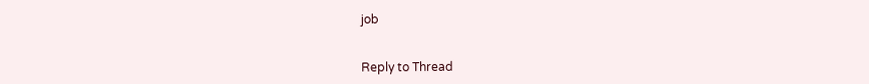job


Reply to Thread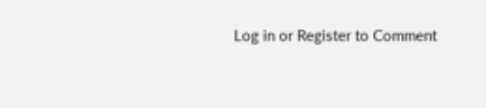Log in or Register to Comment